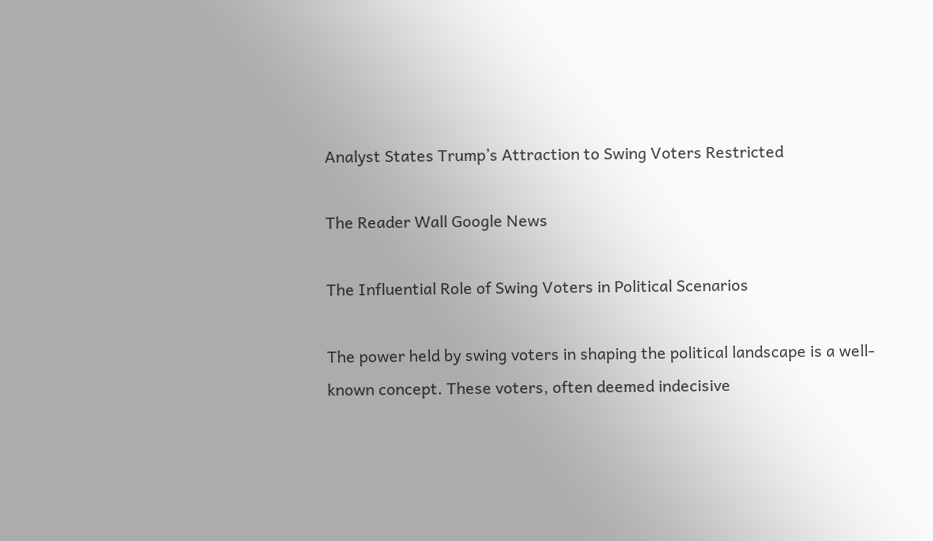Analyst States Trump’s Attraction to Swing Voters Restricted

The Reader Wall Google News

The Influential Role of Swing Voters in Political Scenarios

The power held by swing voters in shaping the political landscape is a well-known concept. These voters, often deemed indecisive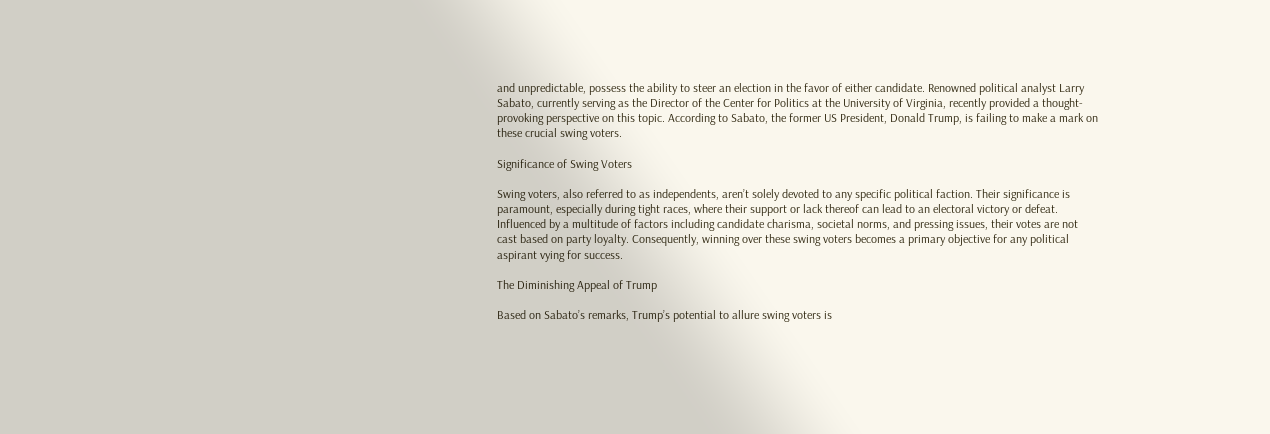and unpredictable, possess the ability to steer an election in the favor of either candidate. Renowned political analyst Larry Sabato, currently serving as the Director of the Center for Politics at the University of Virginia, recently provided a thought-provoking perspective on this topic. According to Sabato, the former US President, Donald Trump, is failing to make a mark on these crucial swing voters.

Significance of Swing Voters

Swing voters, also referred to as independents, aren’t solely devoted to any specific political faction. Their significance is paramount, especially during tight races, where their support or lack thereof can lead to an electoral victory or defeat. Influenced by a multitude of factors including candidate charisma, societal norms, and pressing issues, their votes are not cast based on party loyalty. Consequently, winning over these swing voters becomes a primary objective for any political aspirant vying for success.

The Diminishing Appeal of Trump

Based on Sabato’s remarks, Trump’s potential to allure swing voters is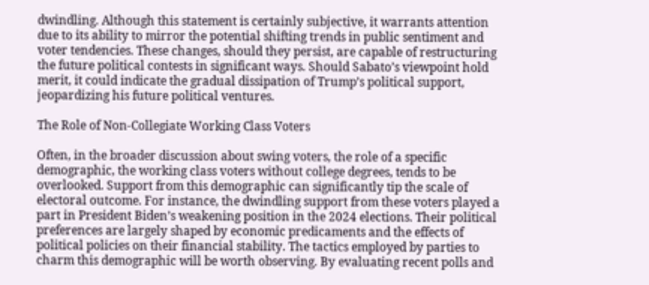dwindling. Although this statement is certainly subjective, it warrants attention due to its ability to mirror the potential shifting trends in public sentiment and voter tendencies. These changes, should they persist, are capable of restructuring the future political contests in significant ways. Should Sabato’s viewpoint hold merit, it could indicate the gradual dissipation of Trump’s political support, jeopardizing his future political ventures.

The Role of Non-Collegiate Working Class Voters

Often, in the broader discussion about swing voters, the role of a specific demographic, the working class voters without college degrees, tends to be overlooked. Support from this demographic can significantly tip the scale of electoral outcome. For instance, the dwindling support from these voters played a part in President Biden’s weakening position in the 2024 elections. Their political preferences are largely shaped by economic predicaments and the effects of political policies on their financial stability. The tactics employed by parties to charm this demographic will be worth observing. By evaluating recent polls and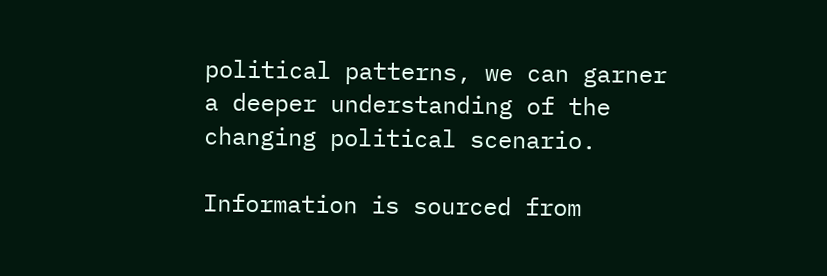political patterns, we can garner a deeper understanding of the changing political scenario.

Information is sourced from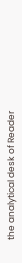the analytical desk of Reader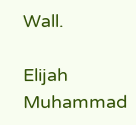Wall.

Elijah Muhammad